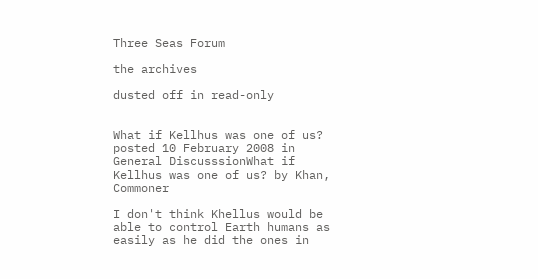Three Seas Forum

the archives

dusted off in read-only


What if Kellhus was one of us? posted 10 February 2008 in General DiscusssionWhat if Kellhus was one of us? by Khan, Commoner

I don't think Khellus would be able to control Earth humans as easily as he did the ones in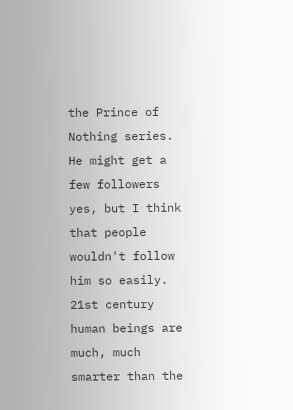the Prince of Nothing series. He might get a few followers yes, but I think that people wouldn't follow him so easily. 21st century human beings are much, much smarter than the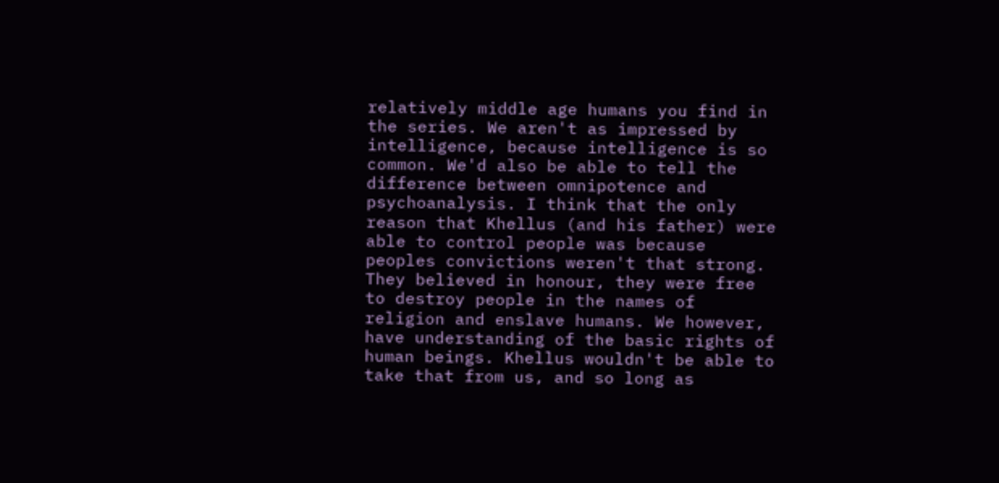relatively middle age humans you find in the series. We aren't as impressed by intelligence, because intelligence is so common. We'd also be able to tell the difference between omnipotence and psychoanalysis. I think that the only reason that Khellus (and his father) were able to control people was because peoples convictions weren't that strong. They believed in honour, they were free to destroy people in the names of religion and enslave humans. We however, have understanding of the basic rights of human beings. Khellus wouldn't be able to take that from us, and so long as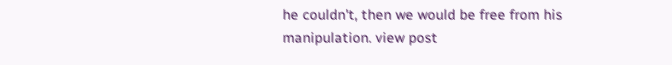he couldn't, then we would be free from his manipulation. view post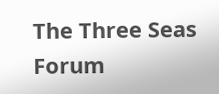The Three Seas Forum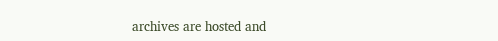archives are hosted and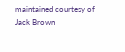maintained courtesy of Jack Brown